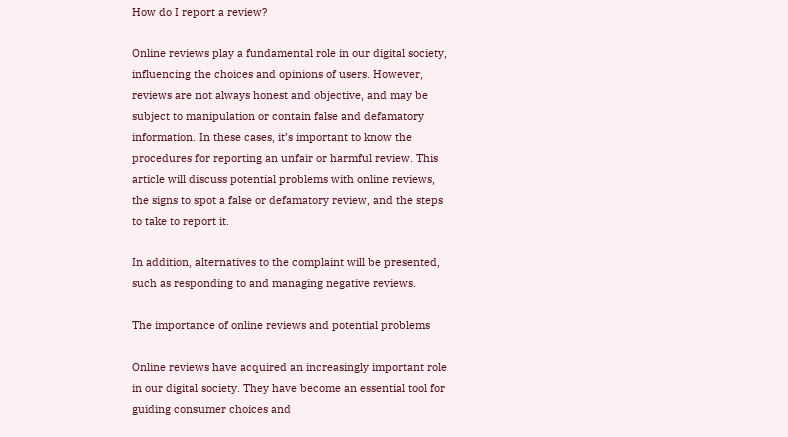How do I report a review?

Online reviews play a fundamental role in our digital society, influencing the choices and opinions of users. However, reviews are not always honest and objective, and may be subject to manipulation or contain false and defamatory information. In these cases, it’s important to know the procedures for reporting an unfair or harmful review. This article will discuss potential problems with online reviews, the signs to spot a false or defamatory review, and the steps to take to report it.

In addition, alternatives to the complaint will be presented, such as responding to and managing negative reviews.

The importance of online reviews and potential problems

Online reviews have acquired an increasingly important role in our digital society. They have become an essential tool for guiding consumer choices and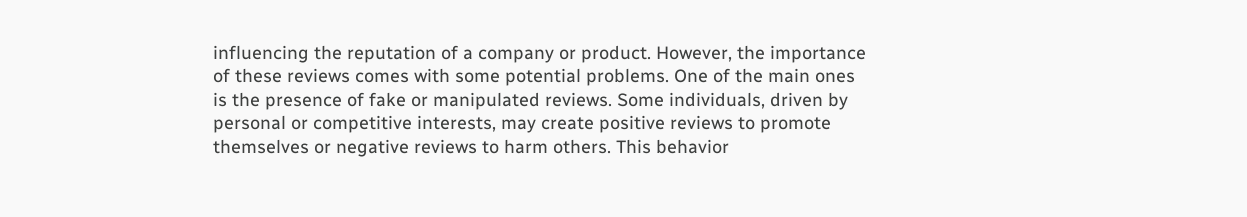influencing the reputation of a company or product. However, the importance of these reviews comes with some potential problems. One of the main ones is the presence of fake or manipulated reviews. Some individuals, driven by personal or competitive interests, may create positive reviews to promote themselves or negative reviews to harm others. This behavior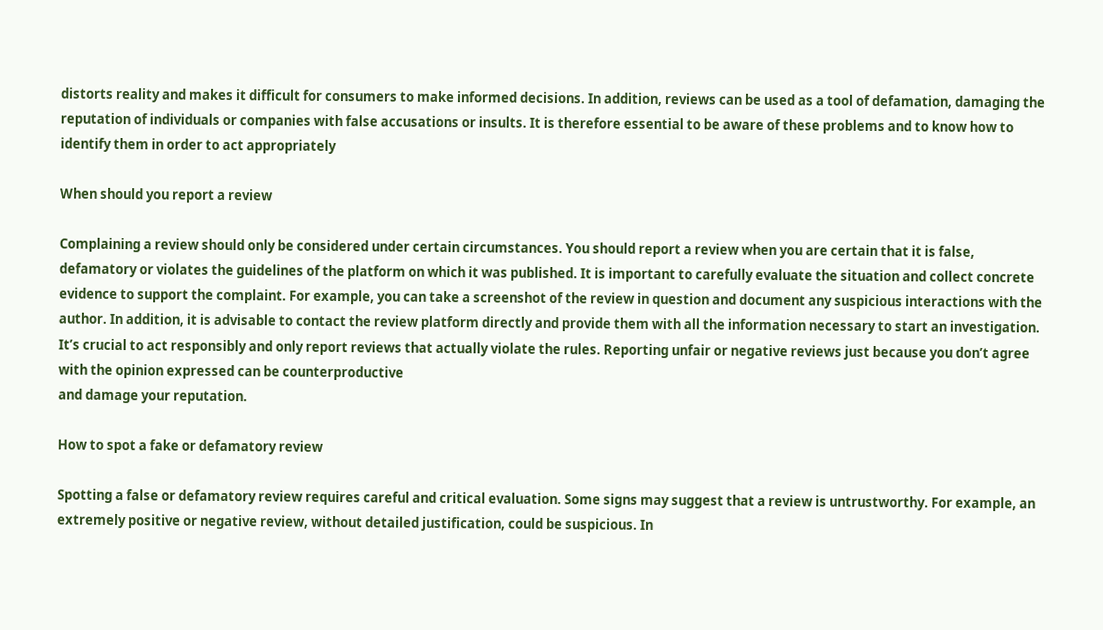distorts reality and makes it difficult for consumers to make informed decisions. In addition, reviews can be used as a tool of defamation, damaging the reputation of individuals or companies with false accusations or insults. It is therefore essential to be aware of these problems and to know how to identify them in order to act appropriately

When should you report a review

Complaining a review should only be considered under certain circumstances. You should report a review when you are certain that it is false, defamatory or violates the guidelines of the platform on which it was published. It is important to carefully evaluate the situation and collect concrete evidence to support the complaint. For example, you can take a screenshot of the review in question and document any suspicious interactions with the author. In addition, it is advisable to contact the review platform directly and provide them with all the information necessary to start an investigation. It’s crucial to act responsibly and only report reviews that actually violate the rules. Reporting unfair or negative reviews just because you don’t agree with the opinion expressed can be counterproductive
and damage your reputation.

How to spot a fake or defamatory review

Spotting a false or defamatory review requires careful and critical evaluation. Some signs may suggest that a review is untrustworthy. For example, an extremely positive or negative review, without detailed justification, could be suspicious. In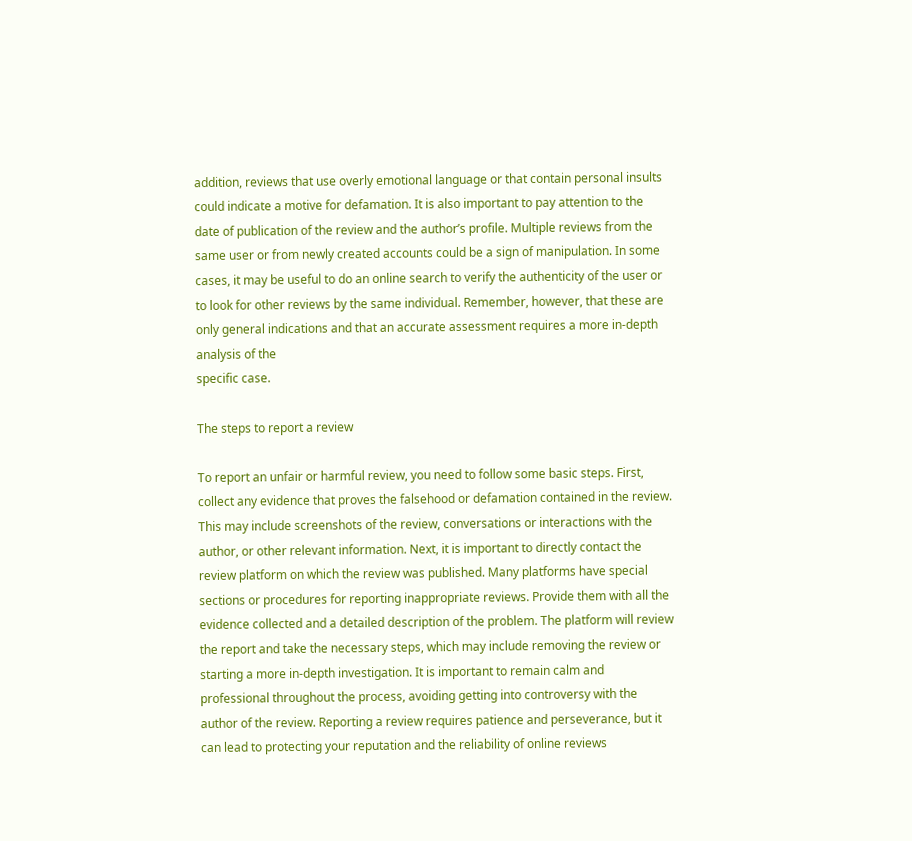addition, reviews that use overly emotional language or that contain personal insults could indicate a motive for defamation. It is also important to pay attention to the date of publication of the review and the author’s profile. Multiple reviews from the same user or from newly created accounts could be a sign of manipulation. In some cases, it may be useful to do an online search to verify the authenticity of the user or to look for other reviews by the same individual. Remember, however, that these are only general indications and that an accurate assessment requires a more in-depth analysis of the
specific case.

The steps to report a review

To report an unfair or harmful review, you need to follow some basic steps. First, collect any evidence that proves the falsehood or defamation contained in the review. This may include screenshots of the review, conversations or interactions with the author, or other relevant information. Next, it is important to directly contact the review platform on which the review was published. Many platforms have special sections or procedures for reporting inappropriate reviews. Provide them with all the evidence collected and a detailed description of the problem. The platform will review the report and take the necessary steps, which may include removing the review or starting a more in-depth investigation. It is important to remain calm and professional throughout the process, avoiding getting into controversy with the author of the review. Reporting a review requires patience and perseverance, but it can lead to protecting your reputation and the reliability of online reviews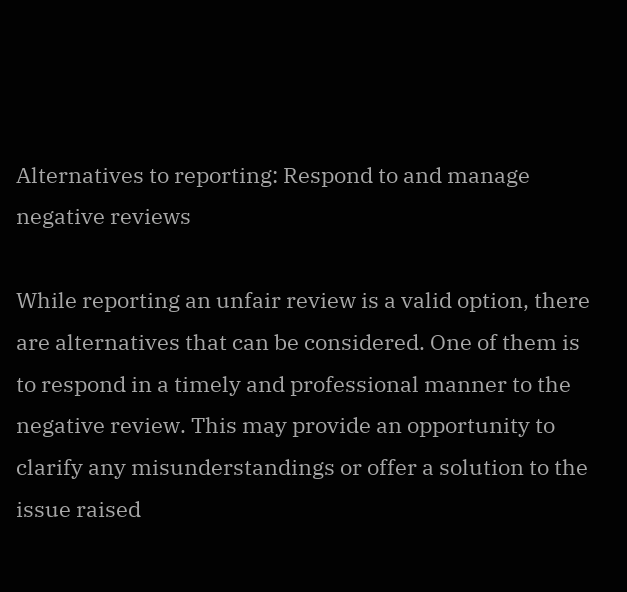Alternatives to reporting: Respond to and manage negative reviews

While reporting an unfair review is a valid option, there are alternatives that can be considered. One of them is to respond in a timely and professional manner to the negative review. This may provide an opportunity to clarify any misunderstandings or offer a solution to the issue raised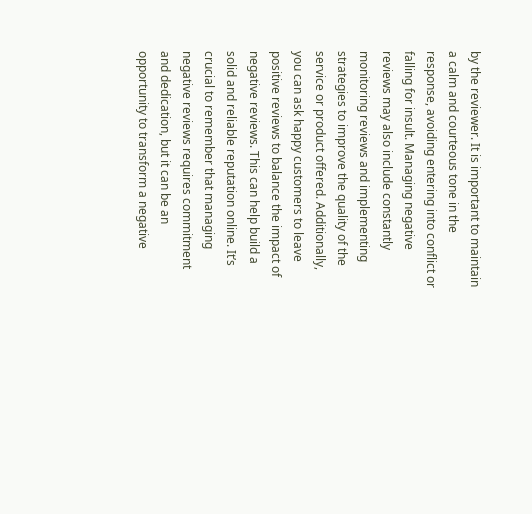by the reviewer. It is important to maintain a calm and courteous tone in the response, avoiding entering into conflict or falling for insult. Managing negative reviews may also include constantly monitoring reviews and implementing strategies to improve the quality of the service or product offered. Additionally, you can ask happy customers to leave positive reviews to balance the impact of negative reviews. This can help build a solid and reliable reputation online. It’s crucial to remember that managing negative reviews requires commitment and dedication, but it can be an opportunity to transform a negative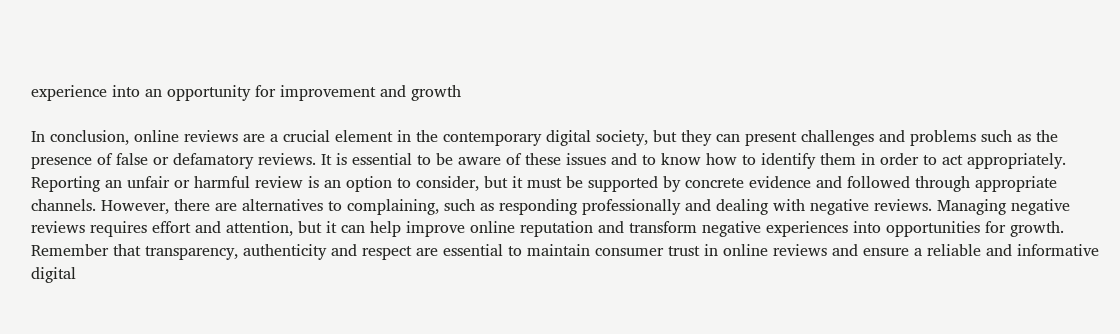experience into an opportunity for improvement and growth

In conclusion, online reviews are a crucial element in the contemporary digital society, but they can present challenges and problems such as the presence of false or defamatory reviews. It is essential to be aware of these issues and to know how to identify them in order to act appropriately. Reporting an unfair or harmful review is an option to consider, but it must be supported by concrete evidence and followed through appropriate channels. However, there are alternatives to complaining, such as responding professionally and dealing with negative reviews. Managing negative reviews requires effort and attention, but it can help improve online reputation and transform negative experiences into opportunities for growth. Remember that transparency, authenticity and respect are essential to maintain consumer trust in online reviews and ensure a reliable and informative digital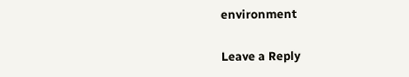environment

Leave a Reply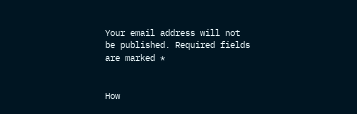Your email address will not be published. Required fields are marked *


How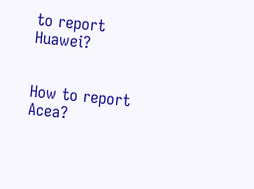to report Huawei?


How to report Acea?